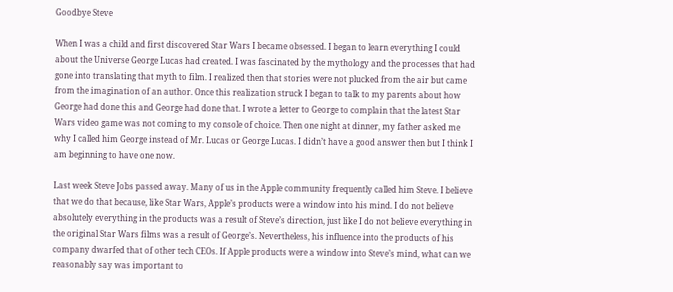Goodbye Steve

When I was a child and first discovered Star Wars I became obsessed. I began to learn everything I could about the Universe George Lucas had created. I was fascinated by the mythology and the processes that had gone into translating that myth to film. I realized then that stories were not plucked from the air but came from the imagination of an author. Once this realization struck I began to talk to my parents about how George had done this and George had done that. I wrote a letter to George to complain that the latest Star Wars video game was not coming to my console of choice. Then one night at dinner, my father asked me why I called him George instead of Mr. Lucas or George Lucas. I didn’t have a good answer then but I think I am beginning to have one now.

Last week Steve Jobs passed away. Many of us in the Apple community frequently called him Steve. I believe that we do that because, like Star Wars, Apple’s products were a window into his mind. I do not believe absolutely everything in the products was a result of Steve’s direction, just like I do not believe everything in the original Star Wars films was a result of George’s. Nevertheless, his influence into the products of his company dwarfed that of other tech CEOs. If Apple products were a window into Steve’s mind, what can we reasonably say was important to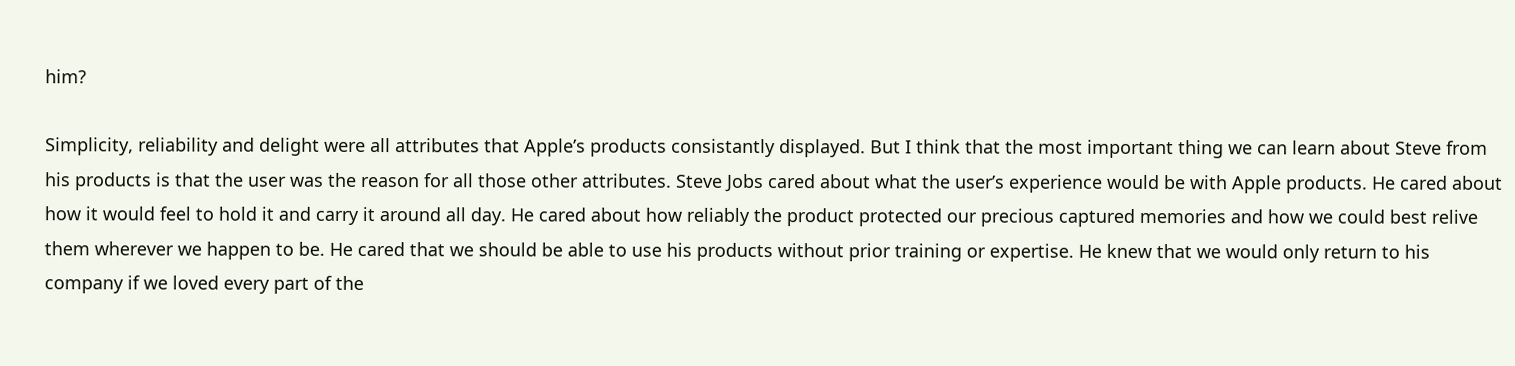him?

Simplicity, reliability and delight were all attributes that Apple’s products consistantly displayed. But I think that the most important thing we can learn about Steve from his products is that the user was the reason for all those other attributes. Steve Jobs cared about what the user’s experience would be with Apple products. He cared about how it would feel to hold it and carry it around all day. He cared about how reliably the product protected our precious captured memories and how we could best relive them wherever we happen to be. He cared that we should be able to use his products without prior training or expertise. He knew that we would only return to his company if we loved every part of the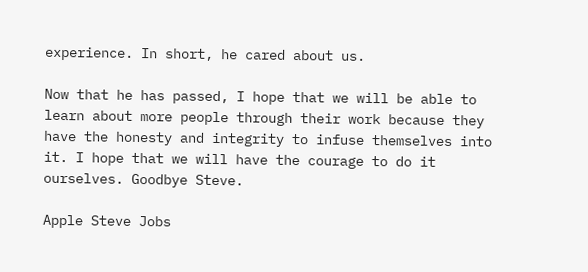experience. In short, he cared about us.

Now that he has passed, I hope that we will be able to learn about more people through their work because they have the honesty and integrity to infuse themselves into it. I hope that we will have the courage to do it ourselves. Goodbye Steve.

Apple Steve Jobs